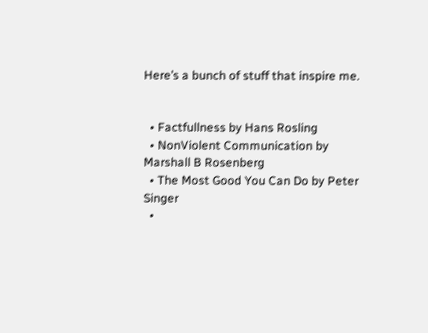Here’s a bunch of stuff that inspire me.


  • Factfullness by Hans Rosling
  • NonViolent Communication by Marshall B Rosenberg
  • The Most Good You Can Do by Peter Singer
  •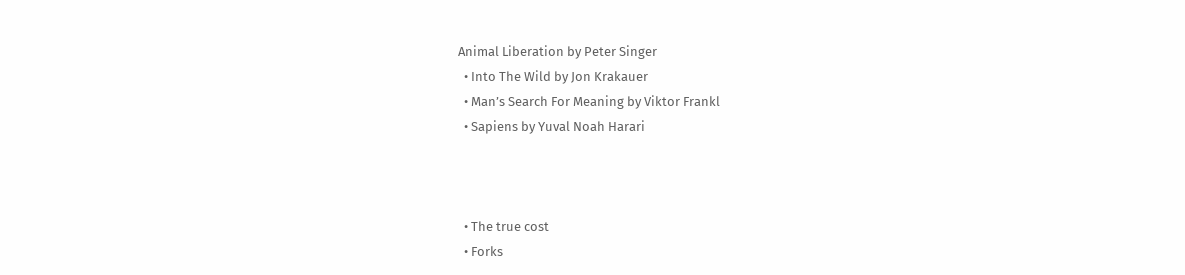Animal Liberation by Peter Singer
  • Into The Wild by Jon Krakauer
  • Man’s Search For Meaning by Viktor Frankl
  • Sapiens by Yuval Noah Harari



  • The true cost
  • Forks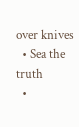over knives
  • Sea the truth
  •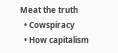Meat the truth
  • Cowspiracy
  • How capitalism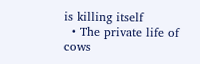is killing itself
  • The private life of cows